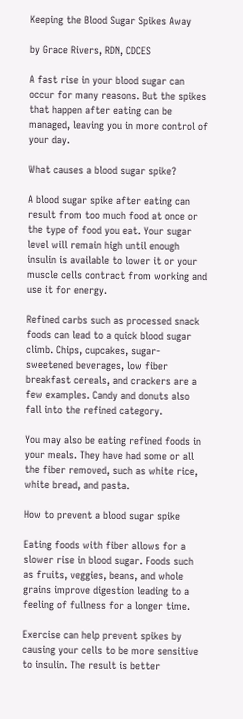Keeping the Blood Sugar Spikes Away

by Grace Rivers, RDN, CDCES

A fast rise in your blood sugar can occur for many reasons. But the spikes that happen after eating can be managed, leaving you in more control of your day.

What causes a blood sugar spike?

A blood sugar spike after eating can result from too much food at once or the type of food you eat. Your sugar level will remain high until enough insulin is available to lower it or your muscle cells contract from working and use it for energy.

Refined carbs such as processed snack foods can lead to a quick blood sugar climb. Chips, cupcakes, sugar-sweetened beverages, low fiber breakfast cereals, and crackers are a few examples. Candy and donuts also fall into the refined category.

You may also be eating refined foods in your meals. They have had some or all the fiber removed, such as white rice, white bread, and pasta.

How to prevent a blood sugar spike

Eating foods with fiber allows for a slower rise in blood sugar. Foods such as fruits, veggies, beans, and whole grains improve digestion leading to a feeling of fullness for a longer time.

Exercise can help prevent spikes by causing your cells to be more sensitive to insulin. The result is better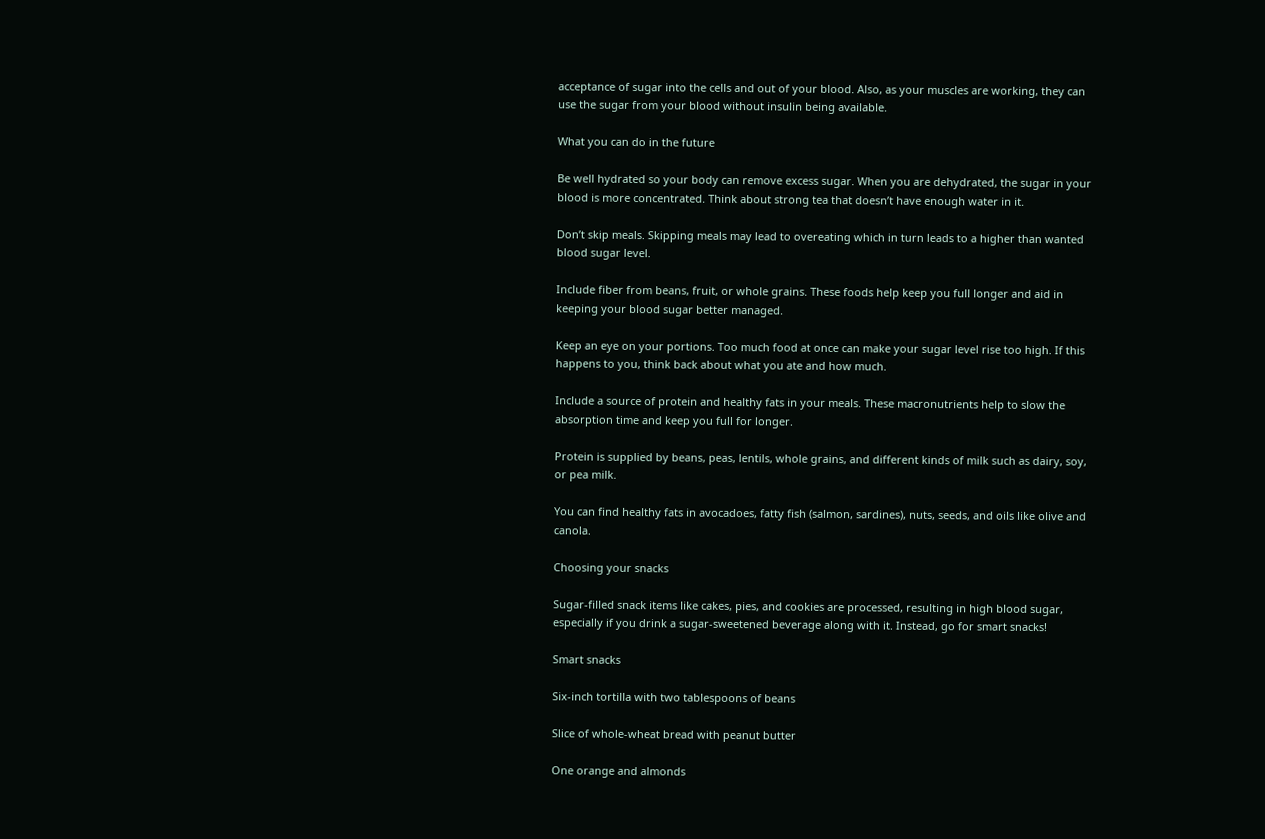acceptance of sugar into the cells and out of your blood. Also, as your muscles are working, they can use the sugar from your blood without insulin being available.

What you can do in the future

Be well hydrated so your body can remove excess sugar. When you are dehydrated, the sugar in your blood is more concentrated. Think about strong tea that doesn’t have enough water in it.

Don’t skip meals. Skipping meals may lead to overeating which in turn leads to a higher than wanted blood sugar level.

Include fiber from beans, fruit, or whole grains. These foods help keep you full longer and aid in keeping your blood sugar better managed.

Keep an eye on your portions. Too much food at once can make your sugar level rise too high. If this happens to you, think back about what you ate and how much.

Include a source of protein and healthy fats in your meals. These macronutrients help to slow the absorption time and keep you full for longer.

Protein is supplied by beans, peas, lentils, whole grains, and different kinds of milk such as dairy, soy, or pea milk.

You can find healthy fats in avocadoes, fatty fish (salmon, sardines), nuts, seeds, and oils like olive and canola.

Choosing your snacks

Sugar-filled snack items like cakes, pies, and cookies are processed, resulting in high blood sugar, especially if you drink a sugar-sweetened beverage along with it. Instead, go for smart snacks!

Smart snacks

Six-inch tortilla with two tablespoons of beans

Slice of whole-wheat bread with peanut butter

One orange and almonds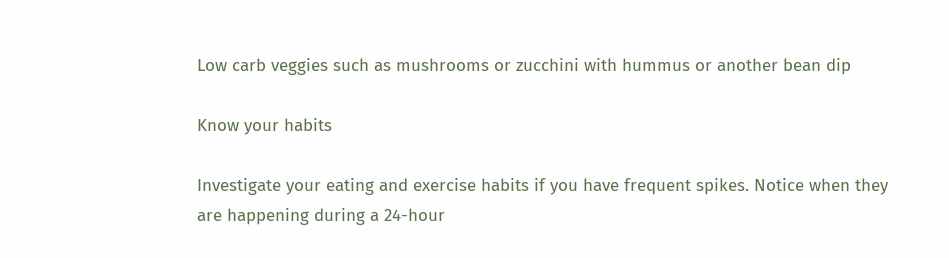Low carb veggies such as mushrooms or zucchini with hummus or another bean dip

Know your habits

Investigate your eating and exercise habits if you have frequent spikes. Notice when they are happening during a 24-hour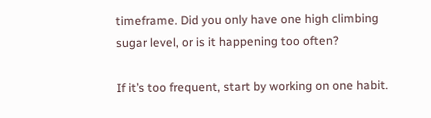timeframe. Did you only have one high climbing sugar level, or is it happening too often?

If it’s too frequent, start by working on one habit.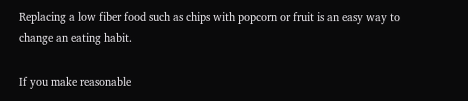Replacing a low fiber food such as chips with popcorn or fruit is an easy way to change an eating habit.

If you make reasonable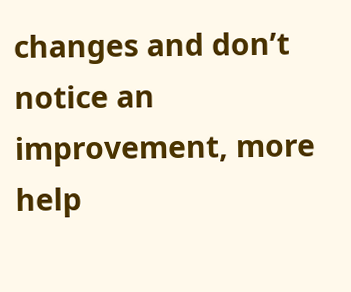changes and don’t notice an improvement, more help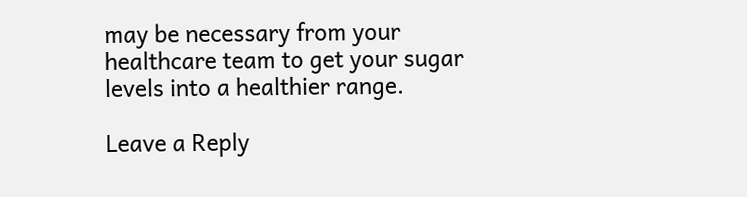may be necessary from your healthcare team to get your sugar levels into a healthier range.

Leave a Reply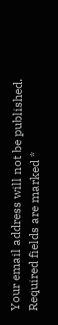Your email address will not be published. Required fields are marked *